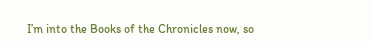I’m into the Books of the Chronicles now, so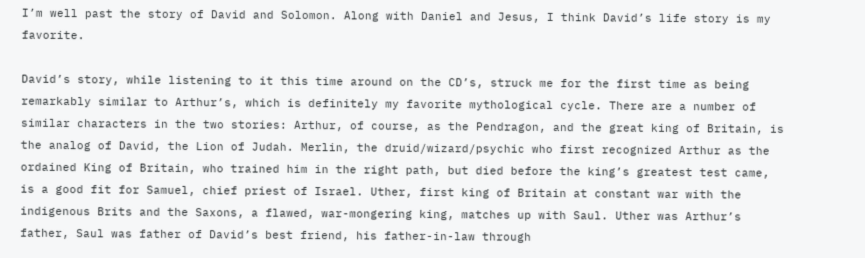I’m well past the story of David and Solomon. Along with Daniel and Jesus, I think David’s life story is my favorite.

David’s story, while listening to it this time around on the CD’s, struck me for the first time as being remarkably similar to Arthur’s, which is definitely my favorite mythological cycle. There are a number of similar characters in the two stories: Arthur, of course, as the Pendragon, and the great king of Britain, is the analog of David, the Lion of Judah. Merlin, the druid/wizard/psychic who first recognized Arthur as the ordained King of Britain, who trained him in the right path, but died before the king’s greatest test came, is a good fit for Samuel, chief priest of Israel. Uther, first king of Britain at constant war with the indigenous Brits and the Saxons, a flawed, war-mongering king, matches up with Saul. Uther was Arthur’s father, Saul was father of David’s best friend, his father-in-law through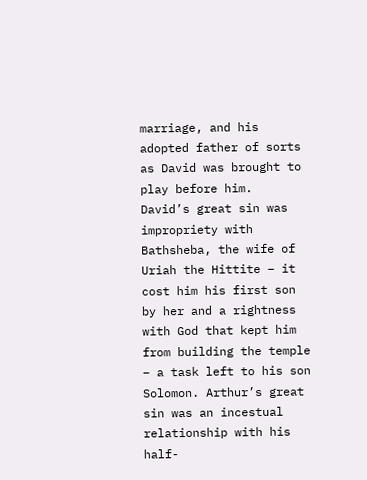marriage, and his adopted father of sorts as David was brought to play before him.
David’s great sin was impropriety with Bathsheba, the wife of Uriah the Hittite – it cost him his first son by her and a rightness with God that kept him from building the temple – a task left to his son Solomon. Arthur’s great sin was an incestual relationship with his half-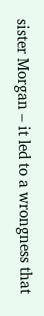sister Morgan – it led to a wrongness that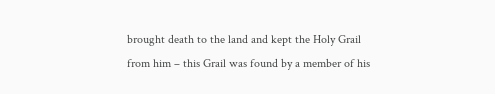brought death to the land and kept the Holy Grail from him – this Grail was found by a member of his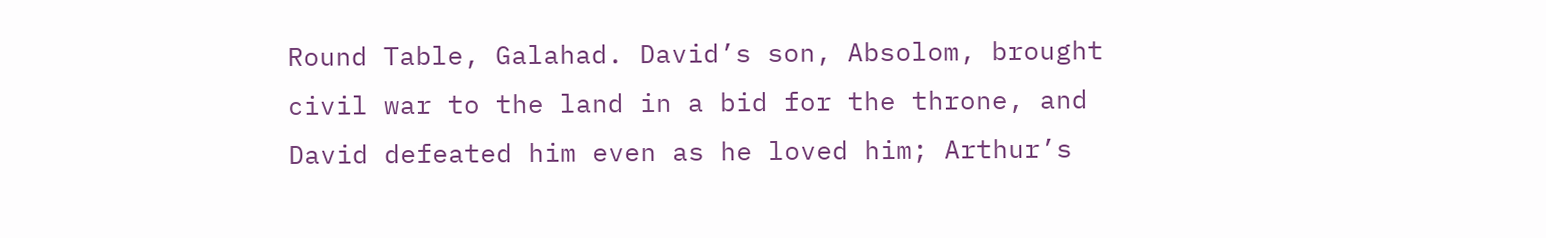Round Table, Galahad. David’s son, Absolom, brought civil war to the land in a bid for the throne, and David defeated him even as he loved him; Arthur’s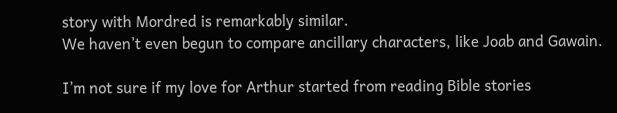story with Mordred is remarkably similar.
We haven’t even begun to compare ancillary characters, like Joab and Gawain.

I’m not sure if my love for Arthur started from reading Bible stories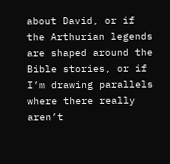about David, or if the Arthurian legends are shaped around the Bible stories, or if I’m drawing parallels where there really aren’t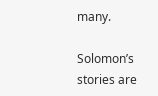many.

Solomon’s stories are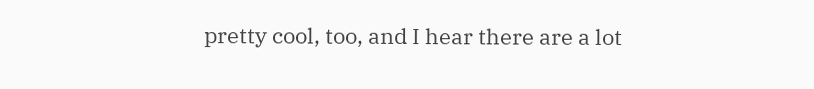pretty cool, too, and I hear there are a lot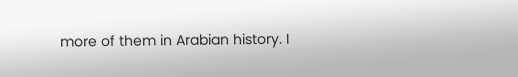more of them in Arabian history. I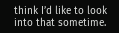think I’d like to look into that sometime.